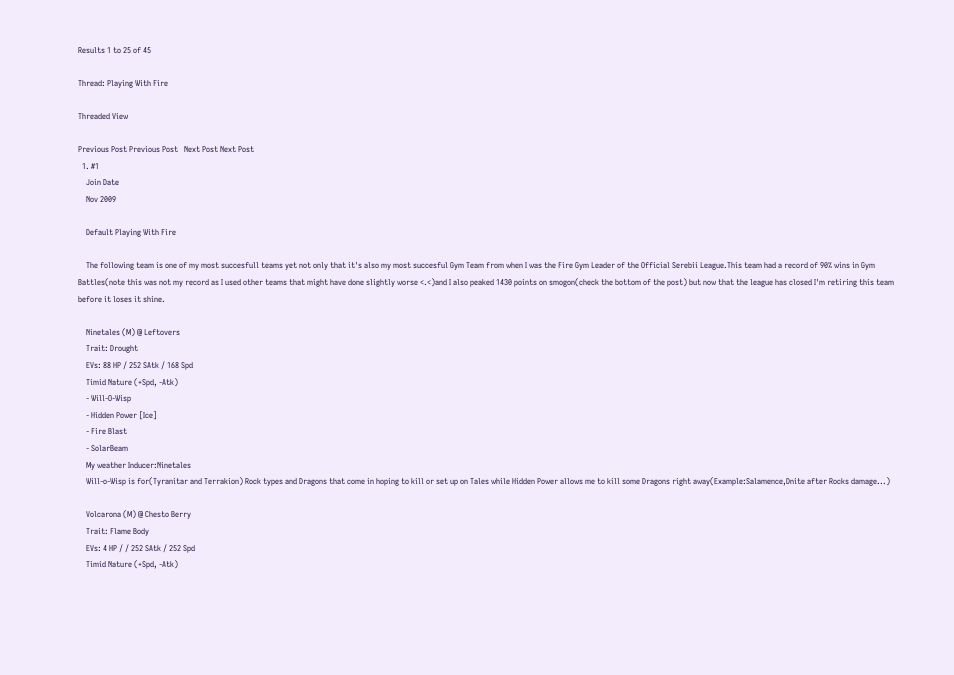Results 1 to 25 of 45

Thread: Playing With Fire

Threaded View

Previous Post Previous Post   Next Post Next Post
  1. #1
    Join Date
    Nov 2009

    Default Playing With Fire

    The following team is one of my most succesfull teams yet not only that it's also my most succesful Gym Team from when I was the Fire Gym Leader of the Official Serebii League.This team had a record of 90% wins in Gym Battles(note this was not my record as I used other teams that might have done slightly worse <.<)and I also peaked 1430 points on smogon(check the bottom of the post) but now that the league has closed I'm retiring this team before it loses it shine.

    Ninetales (M) @ Leftovers
    Trait: Drought
    EVs: 88 HP / 252 SAtk / 168 Spd
    Timid Nature (+Spd, -Atk)
    - Will-O-Wisp
    - Hidden Power [Ice]
    - Fire Blast
    - SolarBeam
    My weather Inducer:Ninetales
    Will-o-Wisp is for(Tyranitar and Terrakion) Rock types and Dragons that come in hoping to kill or set up on Tales while Hidden Power allows me to kill some Dragons right away(Example:Salamence,Dnite after Rocks damage...)

    Volcarona (M) @ Chesto Berry
    Trait: Flame Body
    EVs: 4 HP / / 252 SAtk / 252 Spd
    Timid Nature (+Spd, -Atk)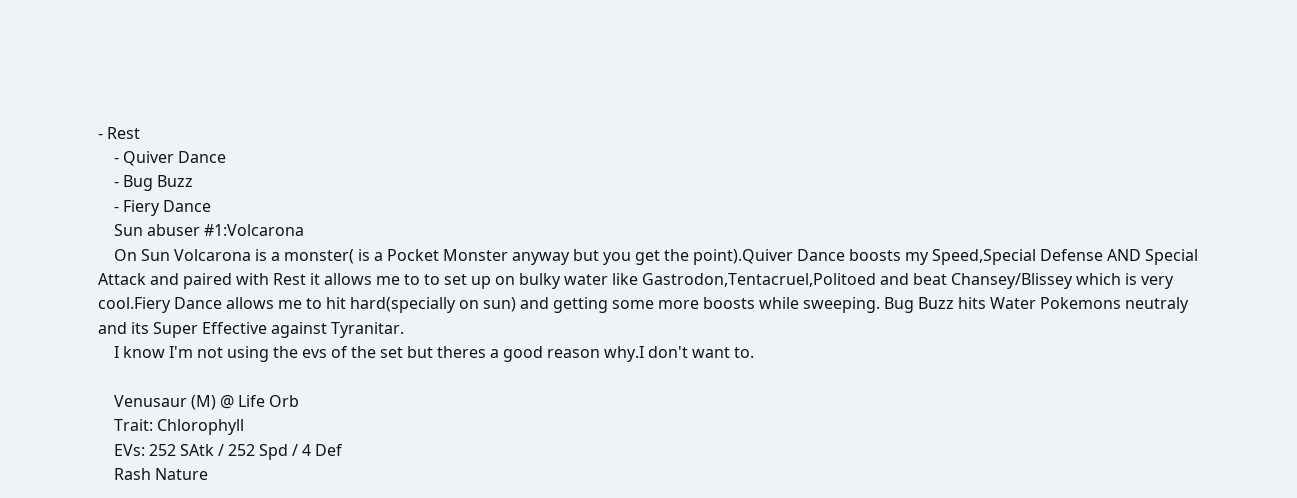- Rest
    - Quiver Dance
    - Bug Buzz
    - Fiery Dance
    Sun abuser #1:Volcarona
    On Sun Volcarona is a monster( is a Pocket Monster anyway but you get the point).Quiver Dance boosts my Speed,Special Defense AND Special Attack and paired with Rest it allows me to to set up on bulky water like Gastrodon,Tentacruel,Politoed and beat Chansey/Blissey which is very cool.Fiery Dance allows me to hit hard(specially on sun) and getting some more boosts while sweeping. Bug Buzz hits Water Pokemons neutraly and its Super Effective against Tyranitar.
    I know I'm not using the evs of the set but theres a good reason why.I don't want to.

    Venusaur (M) @ Life Orb
    Trait: Chlorophyll
    EVs: 252 SAtk / 252 Spd / 4 Def
    Rash Nature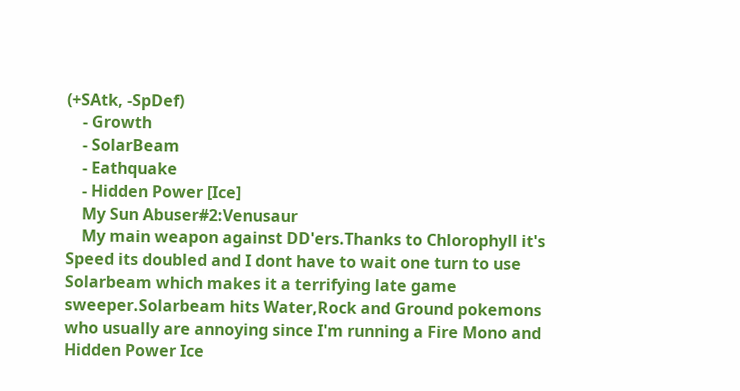(+SAtk, -SpDef)
    - Growth
    - SolarBeam
    - Eathquake
    - Hidden Power [Ice]
    My Sun Abuser#2:Venusaur
    My main weapon against DD'ers.Thanks to Chlorophyll it's Speed its doubled and I dont have to wait one turn to use Solarbeam which makes it a terrifying late game sweeper.Solarbeam hits Water,Rock and Ground pokemons who usually are annoying since I'm running a Fire Mono and Hidden Power Ice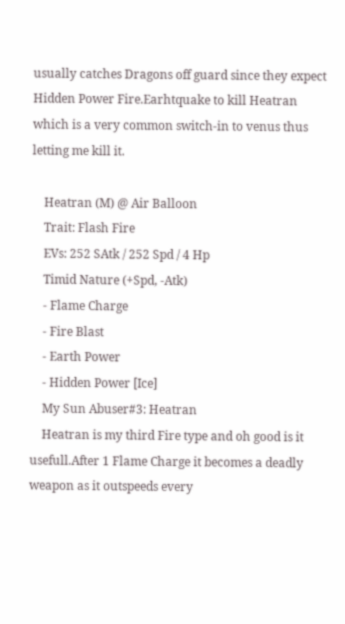usually catches Dragons off guard since they expect Hidden Power Fire.Earhtquake to kill Heatran which is a very common switch-in to venus thus letting me kill it.

    Heatran (M) @ Air Balloon
    Trait: Flash Fire
    EVs: 252 SAtk / 252 Spd / 4 Hp
    Timid Nature (+Spd, -Atk)
    - Flame Charge
    - Fire Blast
    - Earth Power
    - Hidden Power [Ice]
    My Sun Abuser#3: Heatran
    Heatran is my third Fire type and oh good is it usefull.After 1 Flame Charge it becomes a deadly weapon as it outspeeds every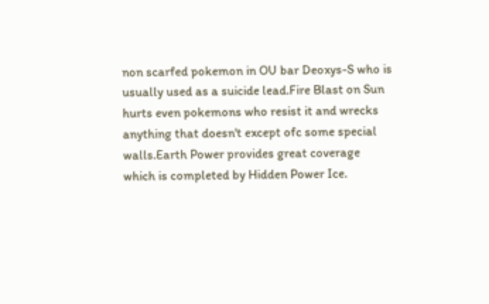non scarfed pokemon in OU bar Deoxys-S who is usually used as a suicide lead.Fire Blast on Sun hurts even pokemons who resist it and wrecks anything that doesn't except ofc some special walls.Earth Power provides great coverage which is completed by Hidden Power Ice.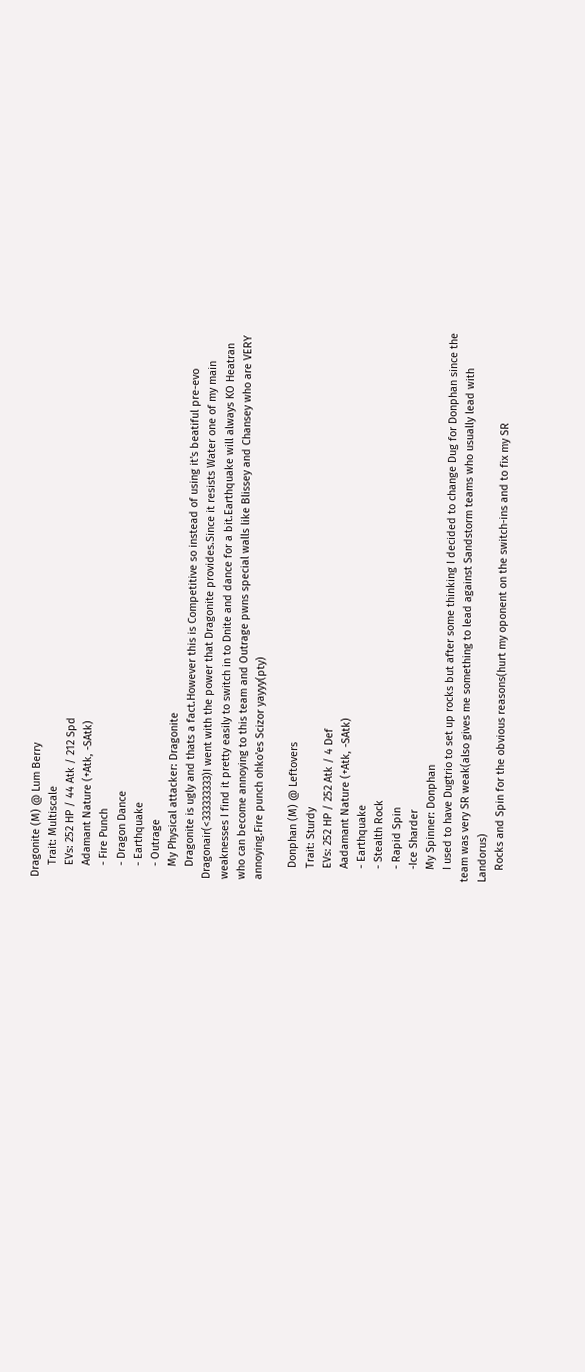Dragonite (M) @ Lum Berry
    Trait: Multiscale
    EVs: 252 HP / 44 Atk / 212 Spd
    Adamant Nature (+Atk, -SAtk)
    - Fire Punch
    - Dragon Dance
    - Earthquake
    - Outrage
    My Physical attacker: Dragonite
    Dragonite is ugly and thats a fact.However this is Competitive so instead of using it's beatiful pre-evo Dragonair(<333333333)I went with the power that Dragonite provides.Since it resists Water one of my main weaknesses I find it pretty easily to switch in to Dnite and dance for a bit.Earthquake will always KO Heatran who can become annoying to this team and Outrage pwns special walls like Blissey and Chansey who are VERY annoying.Fire punch ohko'es Scizor yayyy(pty)

    Donphan (M) @ Leftovers
    Trait: Sturdy
    EVs: 252 HP / 252 Atk / 4 Def
    Aadamant Nature (+Atk, -SAtk)
    - Earthquake
    - Stealth Rock
    - Rapid Spin
    -Ice Sharder
    My Spinner: Donphan
    I used to have Dugtrio to set up rocks but after some thinking I decided to change Dug for Donphan since the team was very SR weak(also gives me something to lead against Sandstorm teams who usually lead with Landorus)
    Rocks and Spin for the obvious reasons(hurt my oponent on the switch-ins and to fix my SR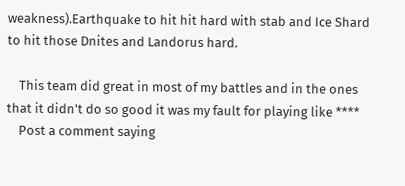weakness).Earthquake to hit hit hard with stab and Ice Shard to hit those Dnites and Landorus hard.

    This team did great in most of my battles and in the ones that it didn't do so good it was my fault for playing like ****
    Post a comment saying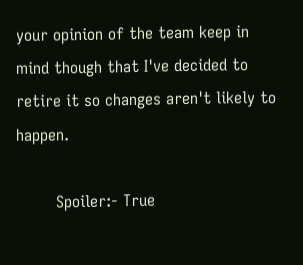your opinion of the team keep in mind though that I've decided to retire it so changes aren't likely to happen.

        Spoiler:- True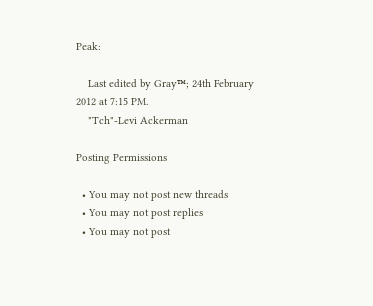Peak:

    Last edited by Gray™; 24th February 2012 at 7:15 PM.
    "Tch"-Levi Ackerman

Posting Permissions

  • You may not post new threads
  • You may not post replies
  • You may not post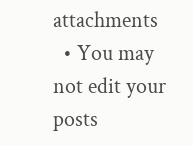attachments
  • You may not edit your posts